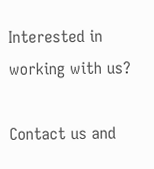Interested in working with us?

Contact us and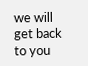we will get back to you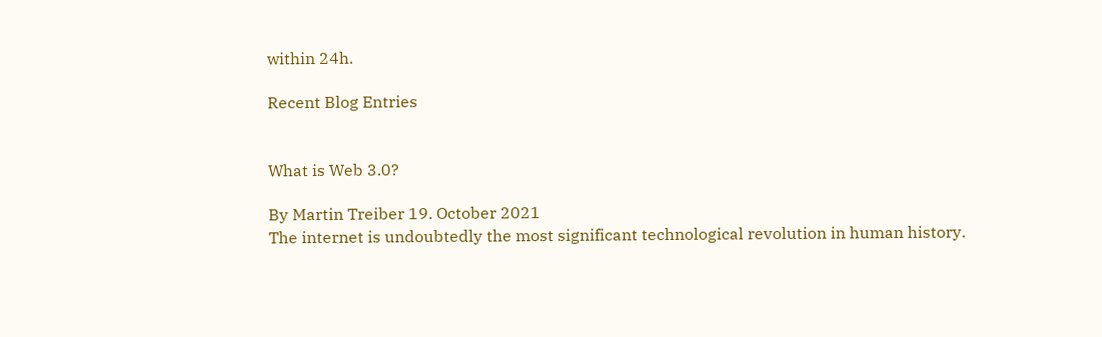within 24h.

Recent Blog Entries


What is Web 3.0?

By Martin Treiber 19. October 2021
The internet is undoubtedly the most significant technological revolution in human history.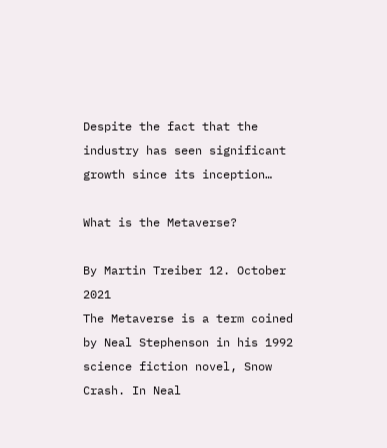Despite the fact that the industry has seen significant growth since its inception…

What is the Metaverse?

By Martin Treiber 12. October 2021
The Metaverse is a term coined by Neal Stephenson in his 1992 science fiction novel, Snow Crash. In Neal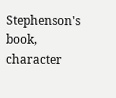Stephenson's book, character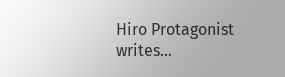Hiro Protagonist writes…